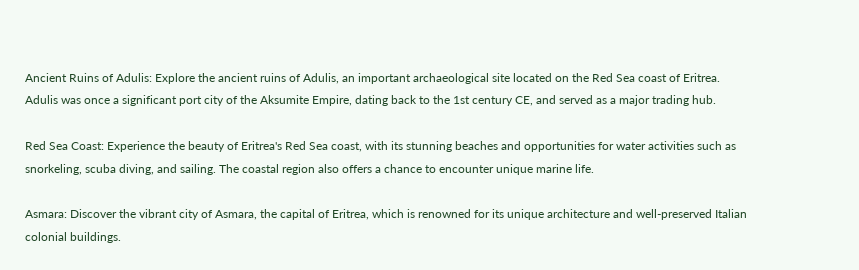Ancient Ruins of Adulis: Explore the ancient ruins of Adulis, an important archaeological site located on the Red Sea coast of Eritrea. Adulis was once a significant port city of the Aksumite Empire, dating back to the 1st century CE, and served as a major trading hub.

Red Sea Coast: Experience the beauty of Eritrea's Red Sea coast, with its stunning beaches and opportunities for water activities such as snorkeling, scuba diving, and sailing. The coastal region also offers a chance to encounter unique marine life.

Asmara: Discover the vibrant city of Asmara, the capital of Eritrea, which is renowned for its unique architecture and well-preserved Italian colonial buildings.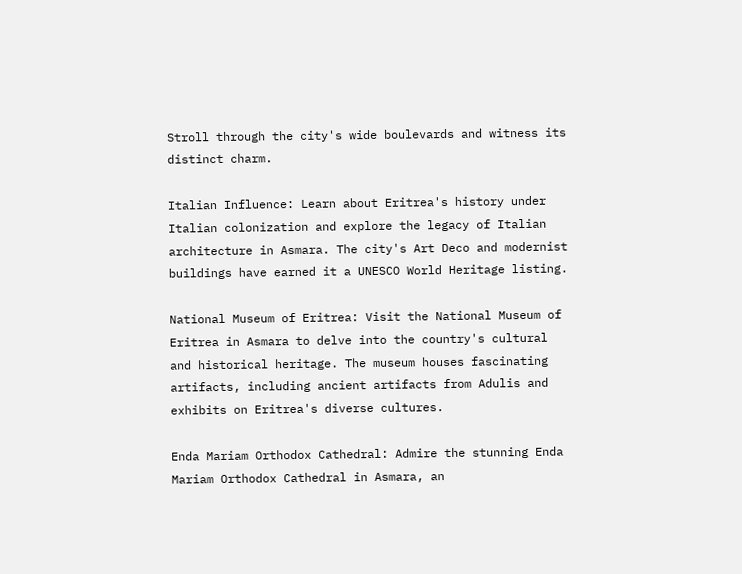Stroll through the city's wide boulevards and witness its distinct charm.

Italian Influence: Learn about Eritrea's history under Italian colonization and explore the legacy of Italian architecture in Asmara. The city's Art Deco and modernist buildings have earned it a UNESCO World Heritage listing.

National Museum of Eritrea: Visit the National Museum of Eritrea in Asmara to delve into the country's cultural and historical heritage. The museum houses fascinating artifacts, including ancient artifacts from Adulis and exhibits on Eritrea's diverse cultures.

Enda Mariam Orthodox Cathedral: Admire the stunning Enda Mariam Orthodox Cathedral in Asmara, an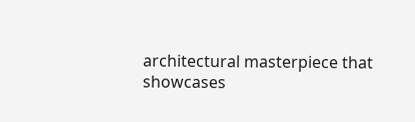architectural masterpiece that showcases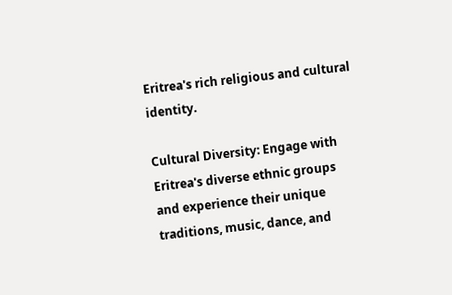Eritrea's rich religious and cultural identity.

Cultural Diversity: Engage with Eritrea's diverse ethnic groups and experience their unique traditions, music, dance, and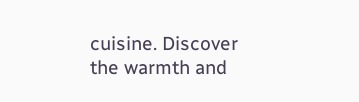cuisine. Discover the warmth and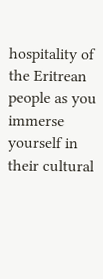hospitality of the Eritrean people as you immerse yourself in their cultural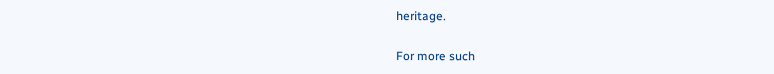heritage.

For more such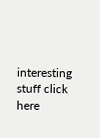interesting stuff click here